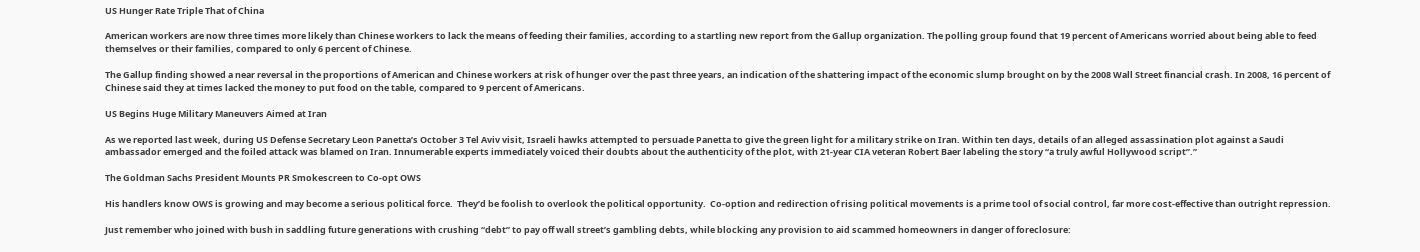US Hunger Rate Triple That of China

American workers are now three times more likely than Chinese workers to lack the means of feeding their families, according to a startling new report from the Gallup organization. The polling group found that 19 percent of Americans worried about being able to feed themselves or their families, compared to only 6 percent of Chinese.

The Gallup finding showed a near reversal in the proportions of American and Chinese workers at risk of hunger over the past three years, an indication of the shattering impact of the economic slump brought on by the 2008 Wall Street financial crash. In 2008, 16 percent of Chinese said they at times lacked the money to put food on the table, compared to 9 percent of Americans.

US Begins Huge Military Maneuvers Aimed at Iran

As we reported last week, during US Defense Secretary Leon Panetta’s October 3 Tel Aviv visit, Israeli hawks attempted to persuade Panetta to give the green light for a military strike on Iran. Within ten days, details of an alleged assassination plot against a Saudi ambassador emerged and the foiled attack was blamed on Iran. Innumerable experts immediately voiced their doubts about the authenticity of the plot, with 21-year CIA veteran Robert Baer labeling the story “a truly awful Hollywood script”.”

The Goldman Sachs President Mounts PR Smokescreen to Co-opt OWS

His handlers know OWS is growing and may become a serious political force.  They’d be foolish to overlook the political opportunity.  Co-option and redirection of rising political movements is a prime tool of social control, far more cost-effective than outright repression.

Just remember who joined with bush in saddling future generations with crushing “debt” to pay off wall street’s gambling debts, while blocking any provision to aid scammed homeowners in danger of foreclosure: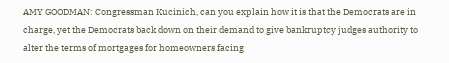AMY GOODMAN: Congressman Kucinich, can you explain how it is that the Democrats are in charge, yet the Democrats back down on their demand to give bankruptcy judges authority to alter the terms of mortgages for homeowners facing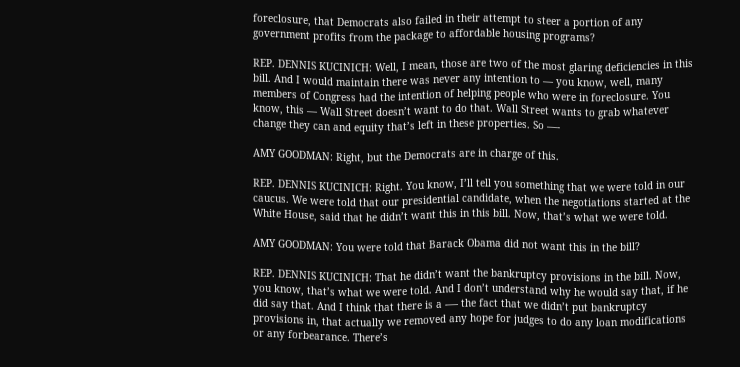foreclosure, that Democrats also failed in their attempt to steer a portion of any government profits from the package to affordable housing programs?

REP. DENNIS KUCINICH: Well, I mean, those are two of the most glaring deficiencies in this bill. And I would maintain there was never any intention to — you know, well, many members of Congress had the intention of helping people who were in foreclosure. You know, this — Wall Street doesn’t want to do that. Wall Street wants to grab whatever change they can and equity that’s left in these properties. So —-

AMY GOODMAN: Right, but the Democrats are in charge of this.

REP. DENNIS KUCINICH: Right. You know, I’ll tell you something that we were told in our caucus. We were told that our presidential candidate, when the negotiations started at the White House, said that he didn’t want this in this bill. Now, that’s what we were told.

AMY GOODMAN: You were told that Barack Obama did not want this in the bill?

REP. DENNIS KUCINICH: That he didn’t want the bankruptcy provisions in the bill. Now, you know, that’s what we were told. And I don’t understand why he would say that, if he did say that. And I think that there is a -— the fact that we didn’t put bankruptcy provisions in, that actually we removed any hope for judges to do any loan modifications or any forbearance. There’s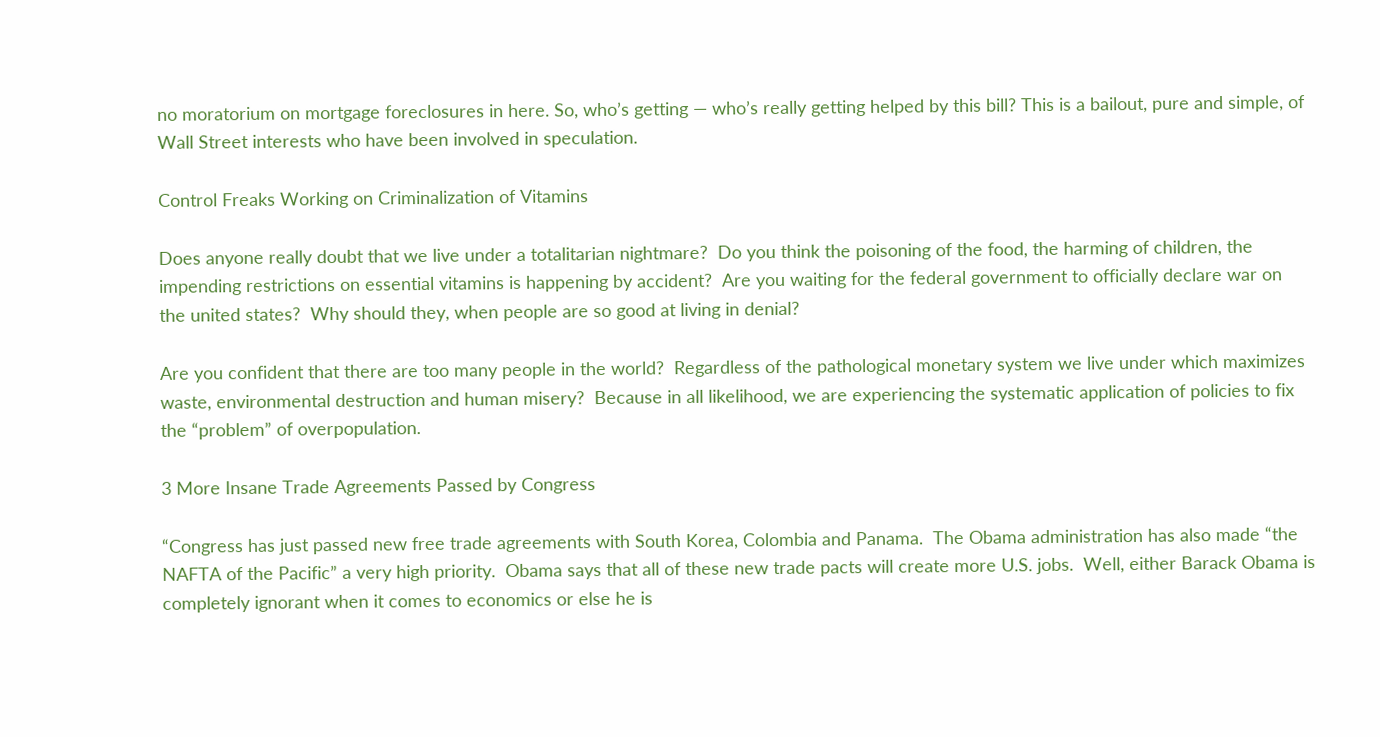no moratorium on mortgage foreclosures in here. So, who’s getting — who’s really getting helped by this bill? This is a bailout, pure and simple, of Wall Street interests who have been involved in speculation.

Control Freaks Working on Criminalization of Vitamins

Does anyone really doubt that we live under a totalitarian nightmare?  Do you think the poisoning of the food, the harming of children, the impending restrictions on essential vitamins is happening by accident?  Are you waiting for the federal government to officially declare war on the united states?  Why should they, when people are so good at living in denial?

Are you confident that there are too many people in the world?  Regardless of the pathological monetary system we live under which maximizes waste, environmental destruction and human misery?  Because in all likelihood, we are experiencing the systematic application of policies to fix the “problem” of overpopulation.

3 More Insane Trade Agreements Passed by Congress

“Congress has just passed new free trade agreements with South Korea, Colombia and Panama.  The Obama administration has also made “the NAFTA of the Pacific” a very high priority.  Obama says that all of these new trade pacts will create more U.S. jobs.  Well, either Barack Obama is completely ignorant when it comes to economics or else he is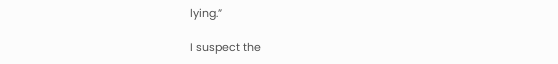lying.”

I suspect the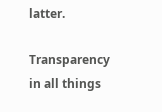latter.

Transparency in all things